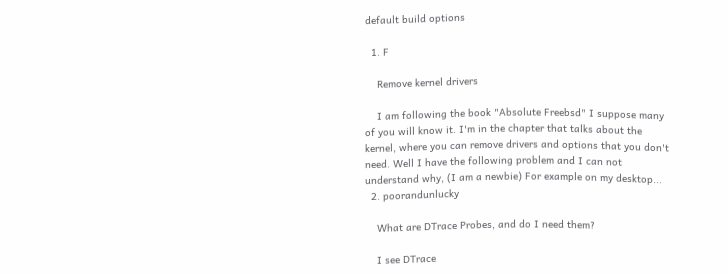default build options

  1. F

    Remove kernel drivers

    I am following the book "Absolute Freebsd" I suppose many of you will know it. I'm in the chapter that talks about the kernel, where you can remove drivers and options that you don't need. Well I have the following problem and I can not understand why, (I am a newbie) For example on my desktop...
  2. poorandunlucky

    What are DTrace Probes, and do I need them?

    I see DTrace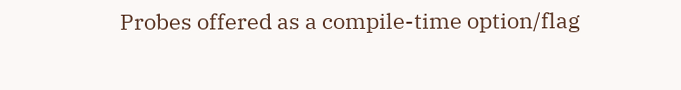Probes offered as a compile-time option/flag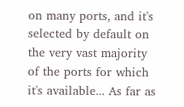on many ports, and it's selected by default on the very vast majority of the ports for which it's available... As far as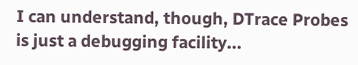I can understand, though, DTrace Probes is just a debugging facility...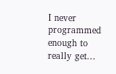I never programmed enough to really get...